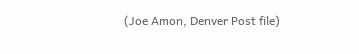(Joe Amon, Denver Post file)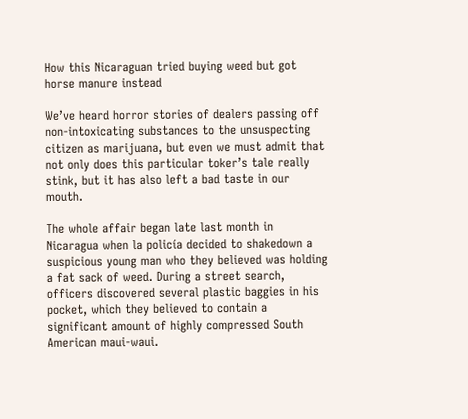How this Nicaraguan tried buying weed but got horse manure instead

We’ve heard horror stories of dealers passing off non-intoxicating substances to the unsuspecting citizen as marijuana, but even we must admit that not only does this particular toker’s tale really stink, but it has also left a bad taste in our mouth.

The whole affair began late last month in Nicaragua when la policía decided to shakedown a suspicious young man who they believed was holding a fat sack of weed. During a street search, officers discovered several plastic baggies in his pocket, which they believed to contain a significant amount of highly compressed South American maui-waui.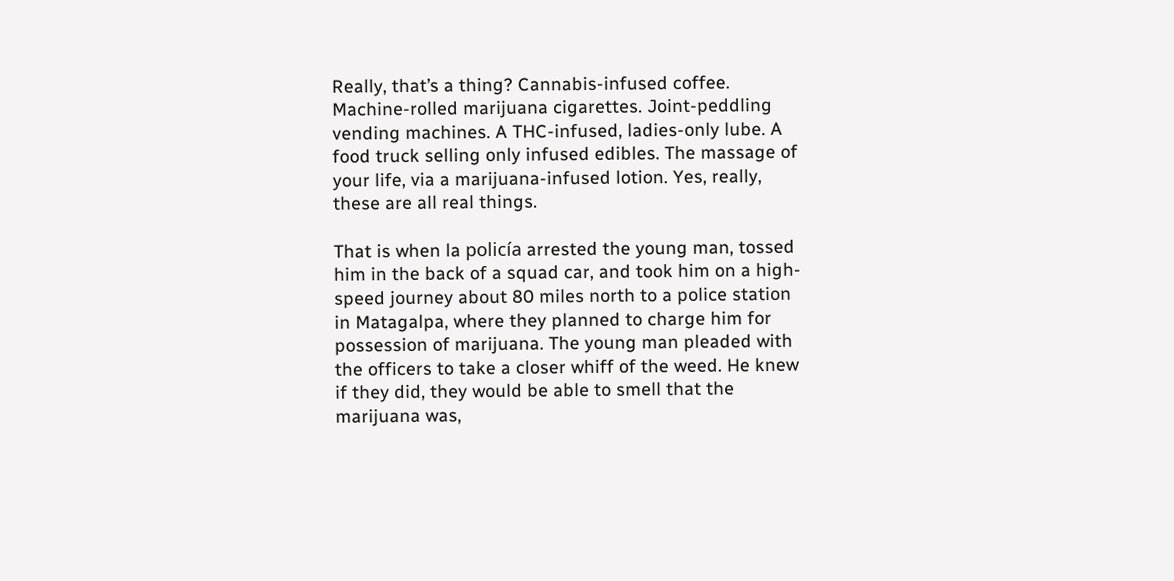Really, that’s a thing? Cannabis-infused coffee. Machine-rolled marijuana cigarettes. Joint-peddling vending machines. A THC-infused, ladies-only lube. A food truck selling only infused edibles. The massage of your life, via a marijuana-infused lotion. Yes, really, these are all real things.

That is when la policía arrested the young man, tossed him in the back of a squad car, and took him on a high-speed journey about 80 miles north to a police station in Matagalpa, where they planned to charge him for possession of marijuana. The young man pleaded with the officers to take a closer whiff of the weed. He knew if they did, they would be able to smell that the marijuana was,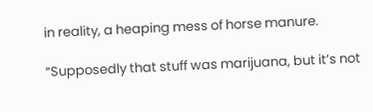in reality, a heaping mess of horse manure.

“Supposedly that stuff was marijuana, but it’s not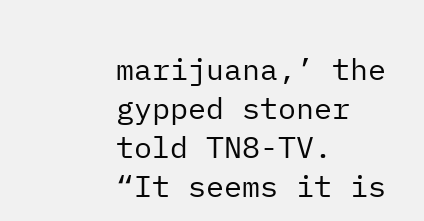marijuana,’ the gypped stoner told TN8-TV. “It seems it is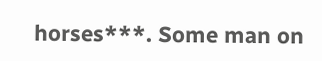horses***. Some man on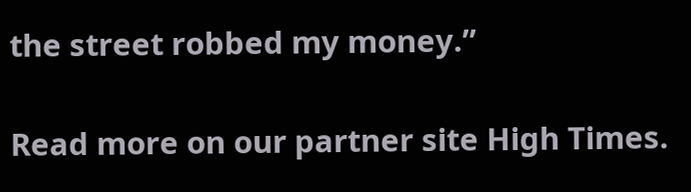the street robbed my money.”

Read more on our partner site High Times.